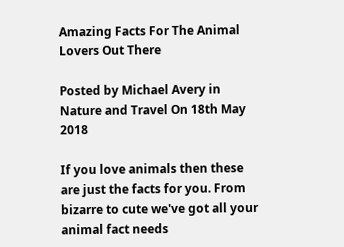Amazing Facts For The Animal Lovers Out There

Posted by Michael Avery in Nature and Travel On 18th May 2018

If you love animals then these are just the facts for you. From bizarre to cute we've got all your animal fact needs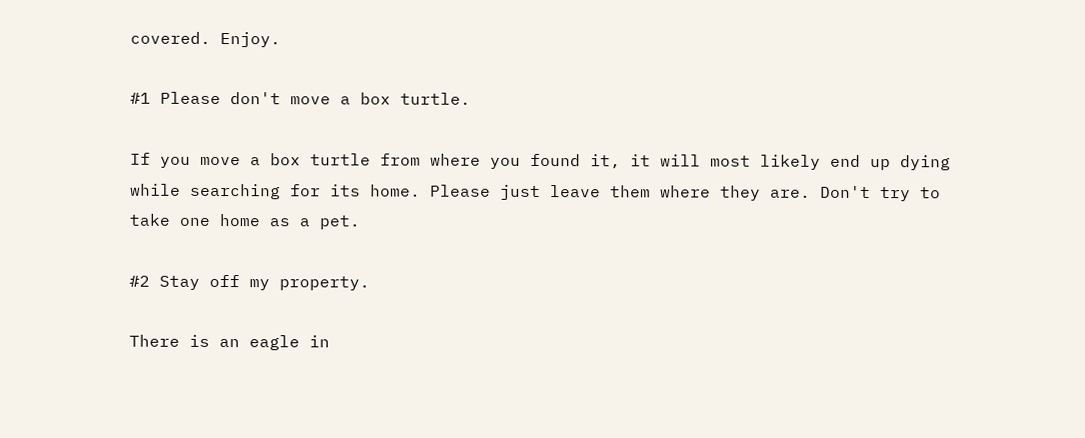covered. Enjoy.

#1 Please don't move a box turtle.

If you move a box turtle from where you found it, it will most likely end up dying while searching for its home. Please just leave them where they are. Don't try to take one home as a pet.

#2 Stay off my property.

There is an eagle in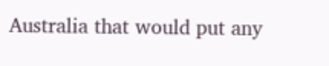Australia that would put any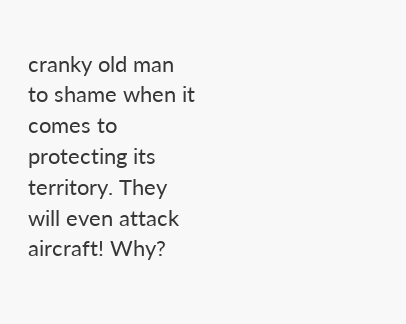cranky old man to shame when it comes to protecting its territory. They will even attack aircraft! Why?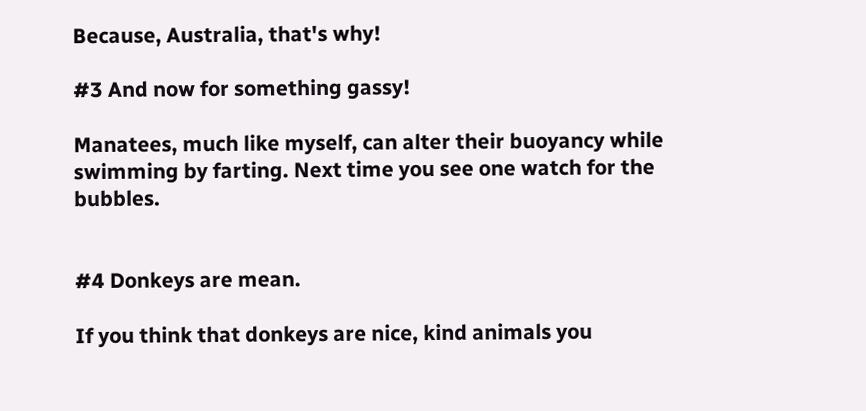Because, Australia, that's why!

#3 And now for something gassy!

Manatees, much like myself, can alter their buoyancy while swimming by farting. Next time you see one watch for the bubbles.


#4 Donkeys are mean.

If you think that donkeys are nice, kind animals you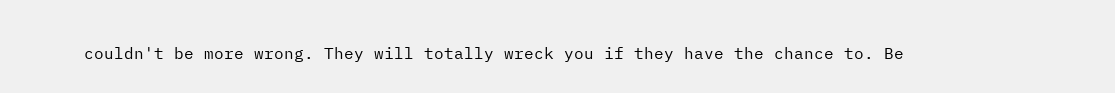couldn't be more wrong. They will totally wreck you if they have the chance to. Be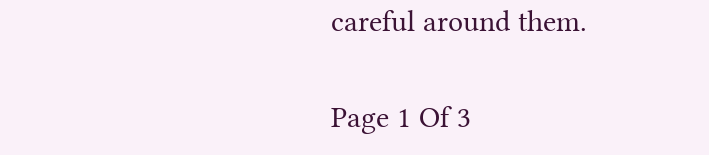careful around them.

Page 1 Of 3